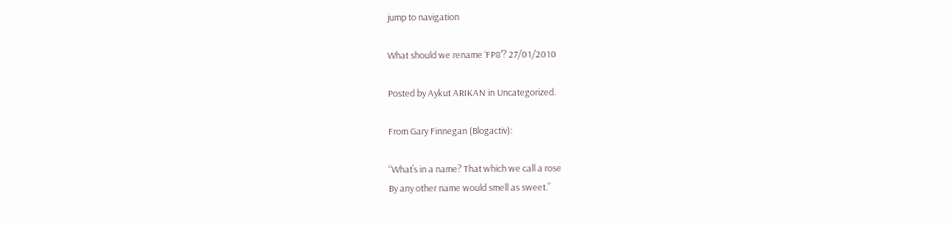jump to navigation

What should we rename ‘FP8′? 27/01/2010

Posted by Aykut ARIKAN in Uncategorized.

From Gary Finnegan (Blogactiv):

“What’s in a name? That which we call a rose
By any other name would smell as sweet.”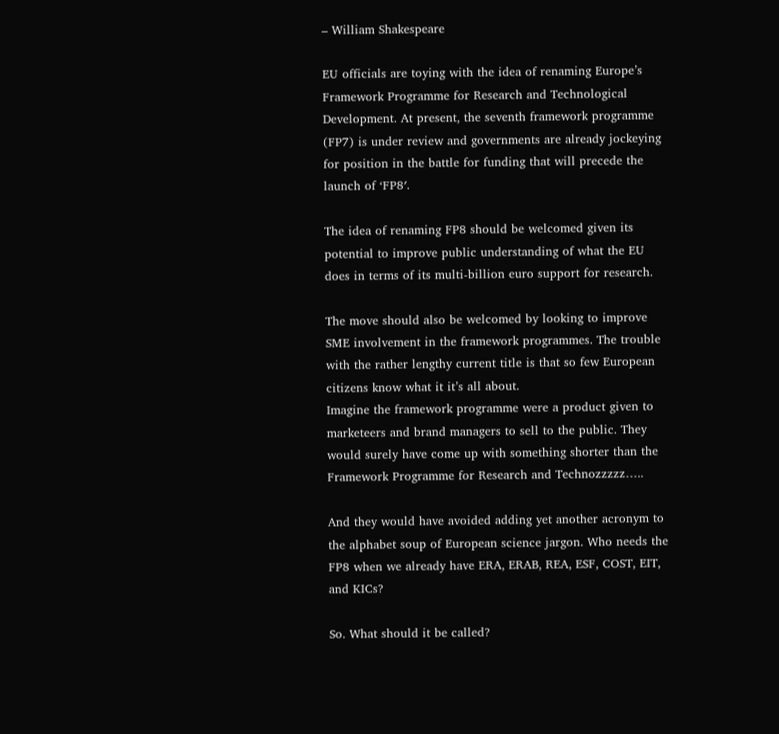– William Shakespeare

EU officials are toying with the idea of renaming Europe’s Framework Programme for Research and Technological Development. At present, the seventh framework programme (FP7) is under review and governments are already jockeying for position in the battle for funding that will precede the launch of ‘FP8′.

The idea of renaming FP8 should be welcomed given its potential to improve public understanding of what the EU does in terms of its multi-billion euro support for research.

The move should also be welcomed by looking to improve SME involvement in the framework programmes. The trouble with the rather lengthy current title is that so few European citizens know what it it’s all about.
Imagine the framework programme were a product given to marketeers and brand managers to sell to the public. They would surely have come up with something shorter than the Framework Programme for Research and Technozzzzz…..

And they would have avoided adding yet another acronym to the alphabet soup of European science jargon. Who needs the FP8 when we already have ERA, ERAB, REA, ESF, COST, EIT, and KICs?

So. What should it be called?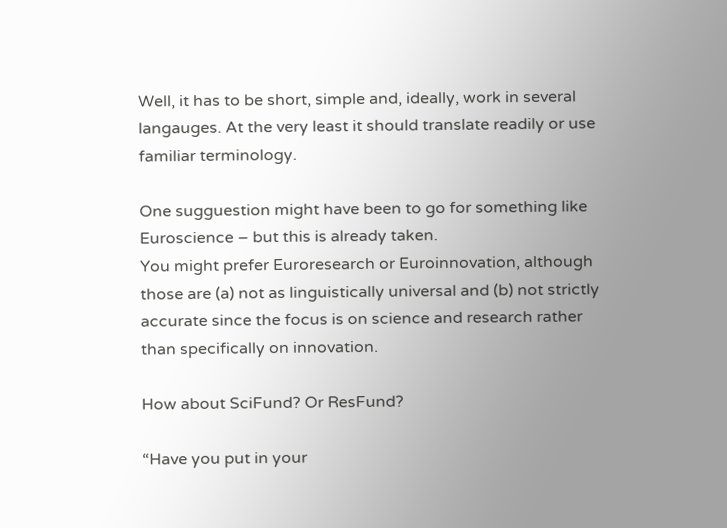Well, it has to be short, simple and, ideally, work in several langauges. At the very least it should translate readily or use familiar terminology.

One sugguestion might have been to go for something like Euroscience – but this is already taken.
You might prefer Euroresearch or Euroinnovation, although those are (a) not as linguistically universal and (b) not strictly accurate since the focus is on science and research rather than specifically on innovation.

How about SciFund? Or ResFund?

“Have you put in your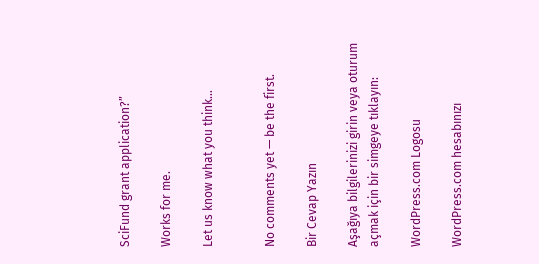SciFund grant application?”

Works for me.

Let us know what you think…


No comments yet — be the first.

Bir Cevap Yazın

Aşağıya bilgilerinizi girin veya oturum açmak için bir simgeye tıklayın:

WordPress.com Logosu

WordPress.com hesabınızı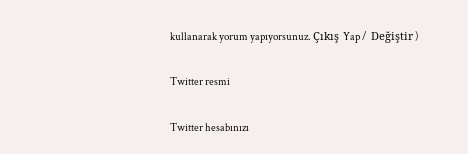kullanarak yorum yapıyorsunuz. Çıkış  Yap /  Değiştir )

Twitter resmi

Twitter hesabınızı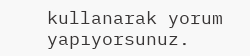kullanarak yorum yapıyorsunuz.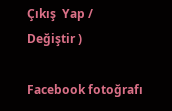Çıkış  Yap /  Değiştir )

Facebook fotoğrafı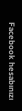Facebook hesabınızı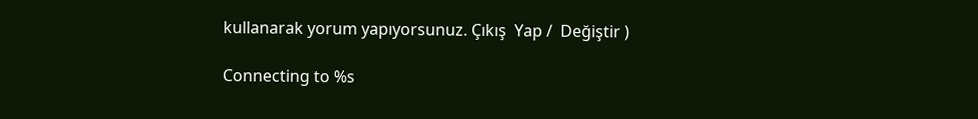kullanarak yorum yapıyorsunuz. Çıkış  Yap /  Değiştir )

Connecting to %s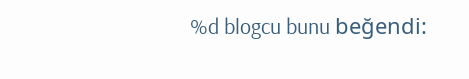%d blogcu bunu beğendi: